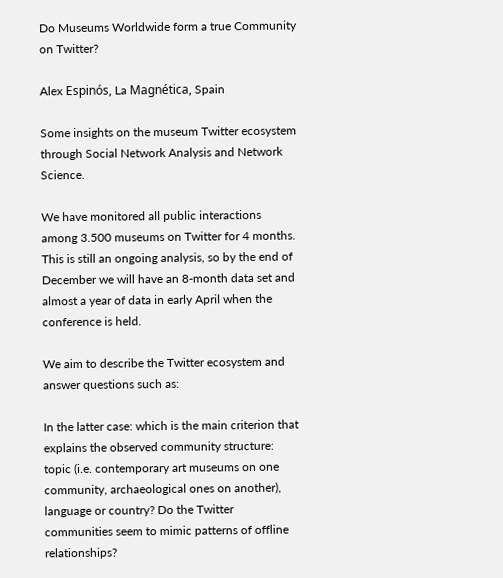Do Museums Worldwide form a true Community on Twitter?

Alex Espinós, La Magnética, Spain

Some insights on the museum Twitter ecosystem through Social Network Analysis and Network Science.

We have monitored all public interactions among 3.500 museums on Twitter for 4 months. This is still an ongoing analysis, so by the end of December we will have an 8-month data set and almost a year of data in early April when the conference is held.

We aim to describe the Twitter ecosystem and answer questions such as:

In the latter case: which is the main criterion that explains the observed community structure: topic (i.e. contemporary art museums on one community, archaeological ones on another), language or country? Do the Twitter communities seem to mimic patterns of offline relationships?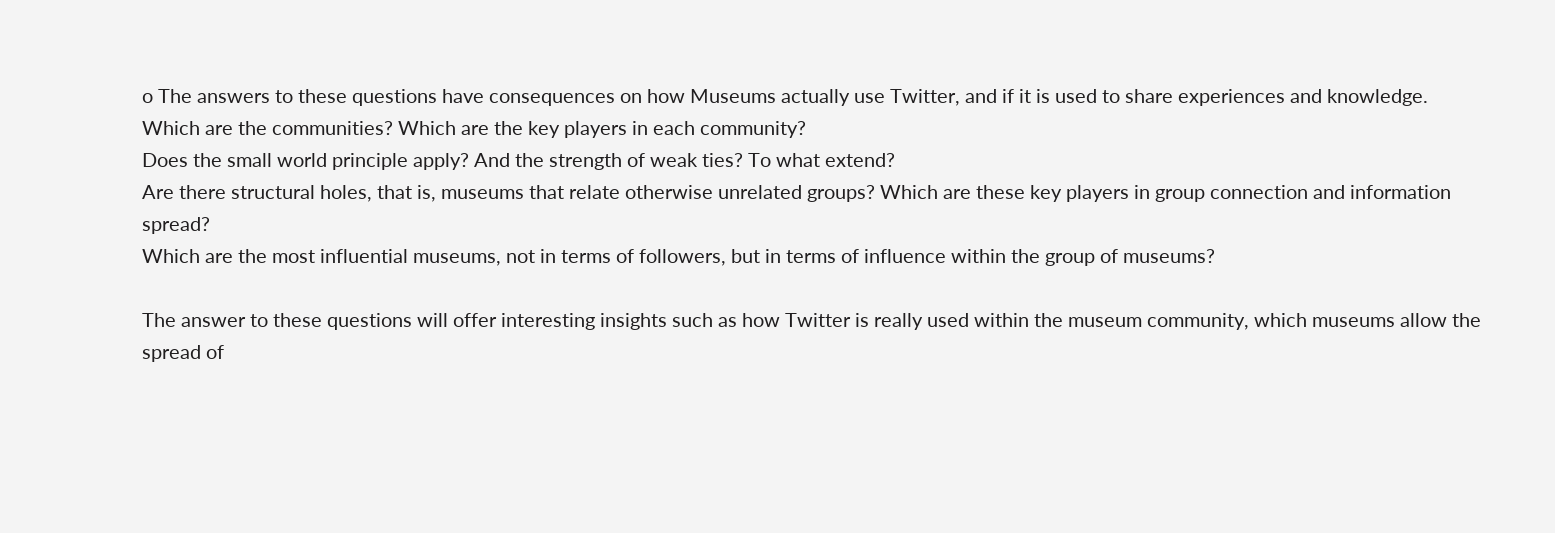o The answers to these questions have consequences on how Museums actually use Twitter, and if it is used to share experiences and knowledge.
Which are the communities? Which are the key players in each community?
Does the small world principle apply? And the strength of weak ties? To what extend?
Are there structural holes, that is, museums that relate otherwise unrelated groups? Which are these key players in group connection and information spread?
Which are the most influential museums, not in terms of followers, but in terms of influence within the group of museums?

The answer to these questions will offer interesting insights such as how Twitter is really used within the museum community, which museums allow the spread of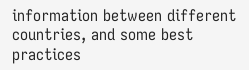information between different countries, and some best practices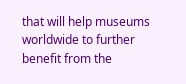that will help museums worldwide to further benefit from the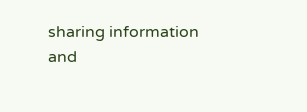sharing information and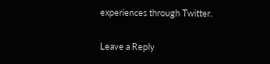experiences through Twitter.

Leave a Reply